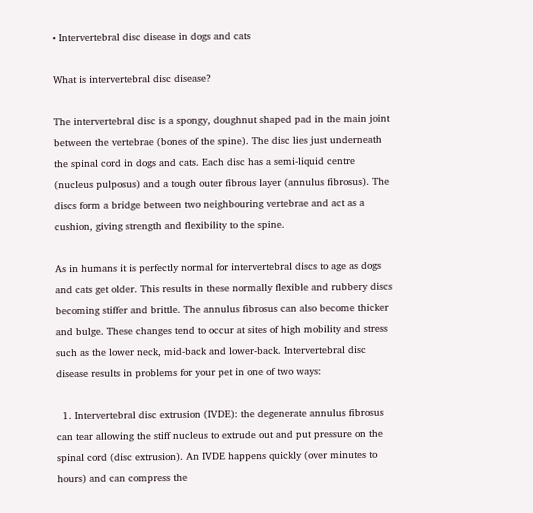• Intervertebral disc disease in dogs and cats

What is intervertebral disc disease?

The intervertebral disc is a spongy, doughnut shaped pad in the main joint between the vertebrae (bones of the spine). The disc lies just underneath the spinal cord in dogs and cats. Each disc has a semi-liquid centre (nucleus pulposus) and a tough outer fibrous layer (annulus fibrosus). The discs form a bridge between two neighbouring vertebrae and act as a cushion, giving strength and flexibility to the spine.

As in humans it is perfectly normal for intervertebral discs to age as dogs and cats get older. This results in these normally flexible and rubbery discs becoming stiffer and brittle. The annulus fibrosus can also become thicker and bulge. These changes tend to occur at sites of high mobility and stress such as the lower neck, mid-back and lower-back. Intervertebral disc disease results in problems for your pet in one of two ways:

  1. Intervertebral disc extrusion (IVDE): the degenerate annulus fibrosus can tear allowing the stiff nucleus to extrude out and put pressure on the spinal cord (disc extrusion). An IVDE happens quickly (over minutes to hours) and can compress the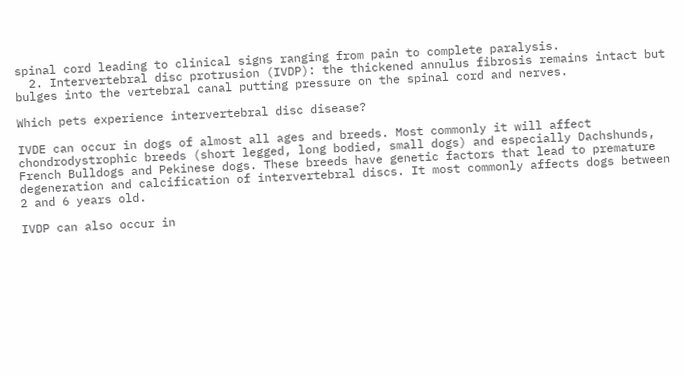spinal cord leading to clinical signs ranging from pain to complete paralysis.
  2. Intervertebral disc protrusion (IVDP): the thickened annulus fibrosis remains intact but bulges into the vertebral canal putting pressure on the spinal cord and nerves.

Which pets experience intervertebral disc disease?

IVDE can occur in dogs of almost all ages and breeds. Most commonly it will affect chondrodystrophic breeds (short legged, long bodied, small dogs) and especially Dachshunds, French Bulldogs and Pekinese dogs. These breeds have genetic factors that lead to premature degeneration and calcification of intervertebral discs. It most commonly affects dogs between 2 and 6 years old.

IVDP can also occur in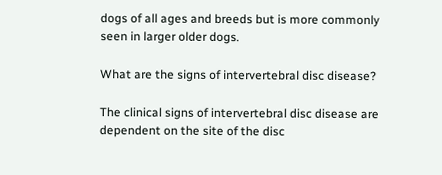dogs of all ages and breeds but is more commonly seen in larger older dogs.

What are the signs of intervertebral disc disease?

The clinical signs of intervertebral disc disease are dependent on the site of the disc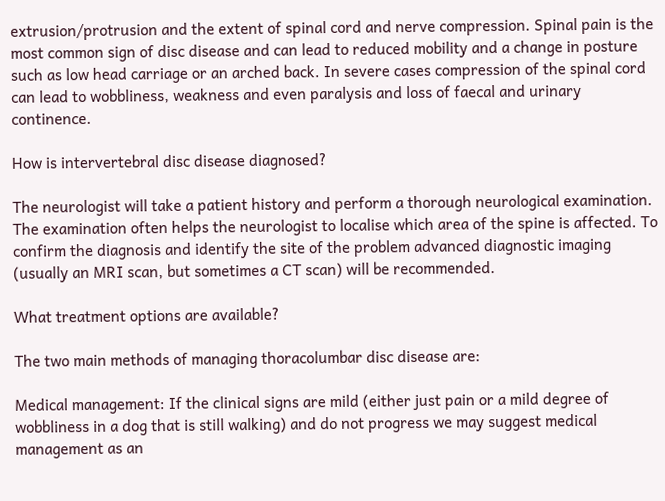extrusion/protrusion and the extent of spinal cord and nerve compression. Spinal pain is the most common sign of disc disease and can lead to reduced mobility and a change in posture such as low head carriage or an arched back. In severe cases compression of the spinal cord can lead to wobbliness, weakness and even paralysis and loss of faecal and urinary continence.

How is intervertebral disc disease diagnosed?

The neurologist will take a patient history and perform a thorough neurological examination. The examination often helps the neurologist to localise which area of the spine is affected. To confirm the diagnosis and identify the site of the problem advanced diagnostic imaging (usually an MRI scan, but sometimes a CT scan) will be recommended.

What treatment options are available?

The two main methods of managing thoracolumbar disc disease are:

Medical management: If the clinical signs are mild (either just pain or a mild degree of wobbliness in a dog that is still walking) and do not progress we may suggest medical management as an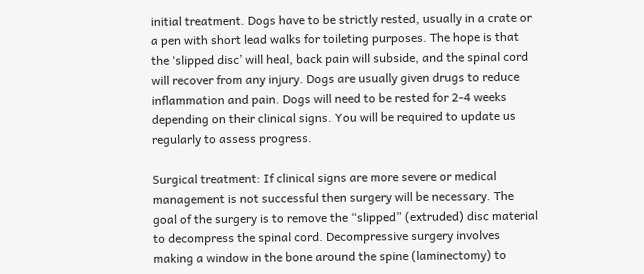initial treatment. Dogs have to be strictly rested, usually in a crate or a pen with short lead walks for toileting purposes. The hope is that the ‘slipped disc’ will heal, back pain will subside, and the spinal cord will recover from any injury. Dogs are usually given drugs to reduce inflammation and pain. Dogs will need to be rested for 2-4 weeks depending on their clinical signs. You will be required to update us regularly to assess progress.

Surgical treatment: If clinical signs are more severe or medical management is not successful then surgery will be necessary. The goal of the surgery is to remove the “slipped” (extruded) disc material to decompress the spinal cord. Decompressive surgery involves making a window in the bone around the spine (laminectomy) to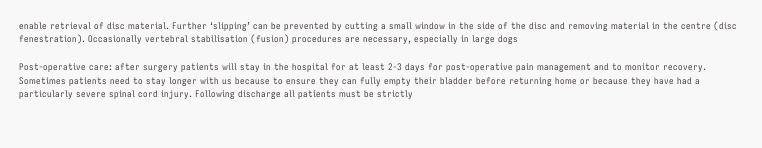enable retrieval of disc material. Further ‘slipping’ can be prevented by cutting a small window in the side of the disc and removing material in the centre (disc fenestration). Occasionally vertebral stabilisation (fusion) procedures are necessary, especially in large dogs

Post-operative care: after surgery patients will stay in the hospital for at least 2-3 days for post-operative pain management and to monitor recovery. Sometimes patients need to stay longer with us because to ensure they can fully empty their bladder before returning home or because they have had a particularly severe spinal cord injury. Following discharge all patients must be strictly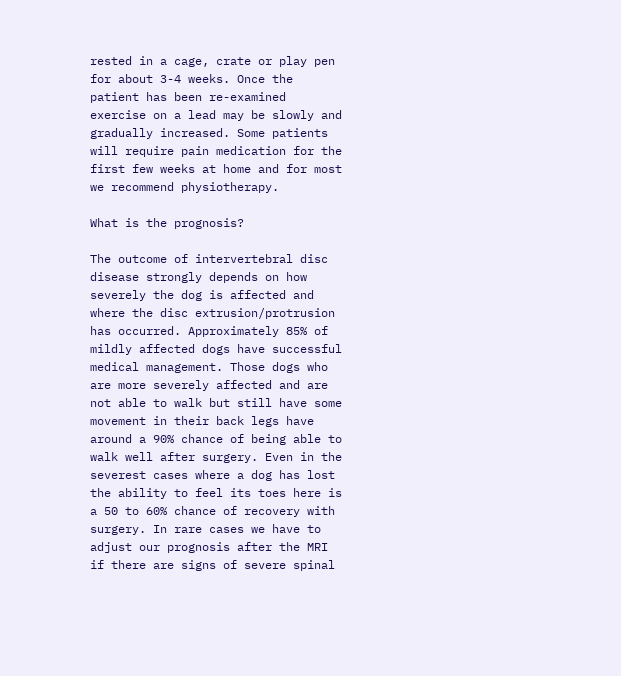rested in a cage, crate or play pen for about 3-4 weeks. Once the patient has been re-examined exercise on a lead may be slowly and gradually increased. Some patients will require pain medication for the first few weeks at home and for most we recommend physiotherapy.

What is the prognosis?

The outcome of intervertebral disc disease strongly depends on how severely the dog is affected and where the disc extrusion/protrusion has occurred. Approximately 85% of mildly affected dogs have successful medical management. Those dogs who are more severely affected and are not able to walk but still have some movement in their back legs have around a 90% chance of being able to walk well after surgery. Even in the severest cases where a dog has lost the ability to feel its toes here is a 50 to 60% chance of recovery with surgery. In rare cases we have to adjust our prognosis after the MRI if there are signs of severe spinal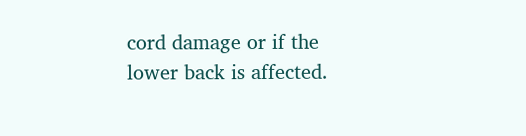cord damage or if the lower back is affected.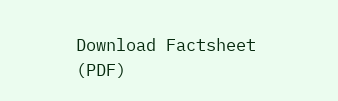Download Factsheet (PDF)